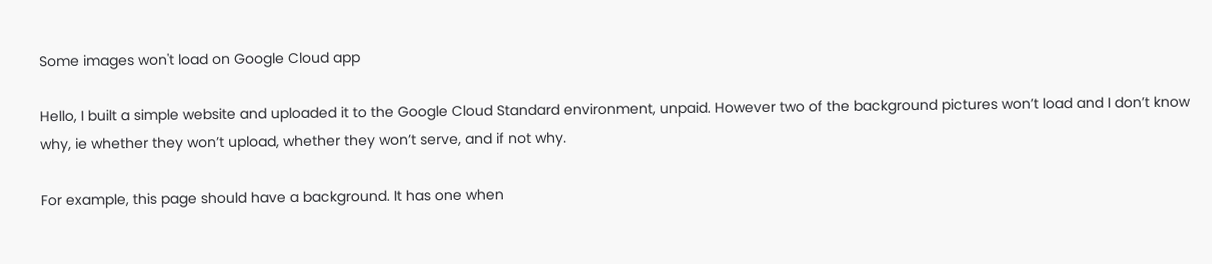Some images won't load on Google Cloud app

Hello, I built a simple website and uploaded it to the Google Cloud Standard environment, unpaid. However two of the background pictures won’t load and I don’t know why, ie whether they won’t upload, whether they won’t serve, and if not why.

For example, this page should have a background. It has one when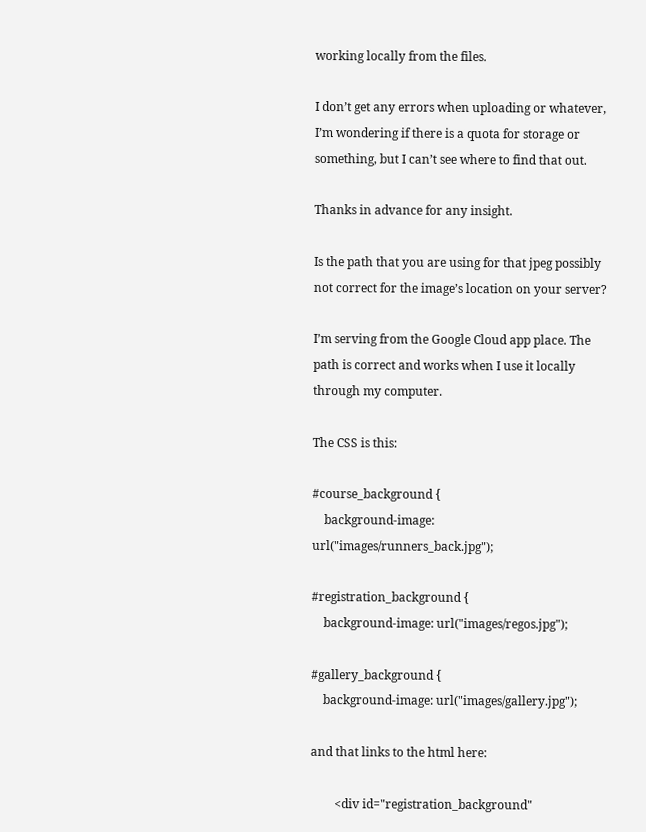working locally from the files.

I don’t get any errors when uploading or whatever, I’m wondering if there is a quota for storage or something, but I can’t see where to find that out.

Thanks in advance for any insight.

Is the path that you are using for that jpeg possibly not correct for the image’s location on your server?

I’m serving from the Google Cloud app place. The path is correct and works when I use it locally through my computer.

The CSS is this:

#course_background {
    background-image: url("images/runners_back.jpg");

#registration_background {
    background-image: url("images/regos.jpg");

#gallery_background {
    background-image: url("images/gallery.jpg");

and that links to the html here:

        <div id="registration_background"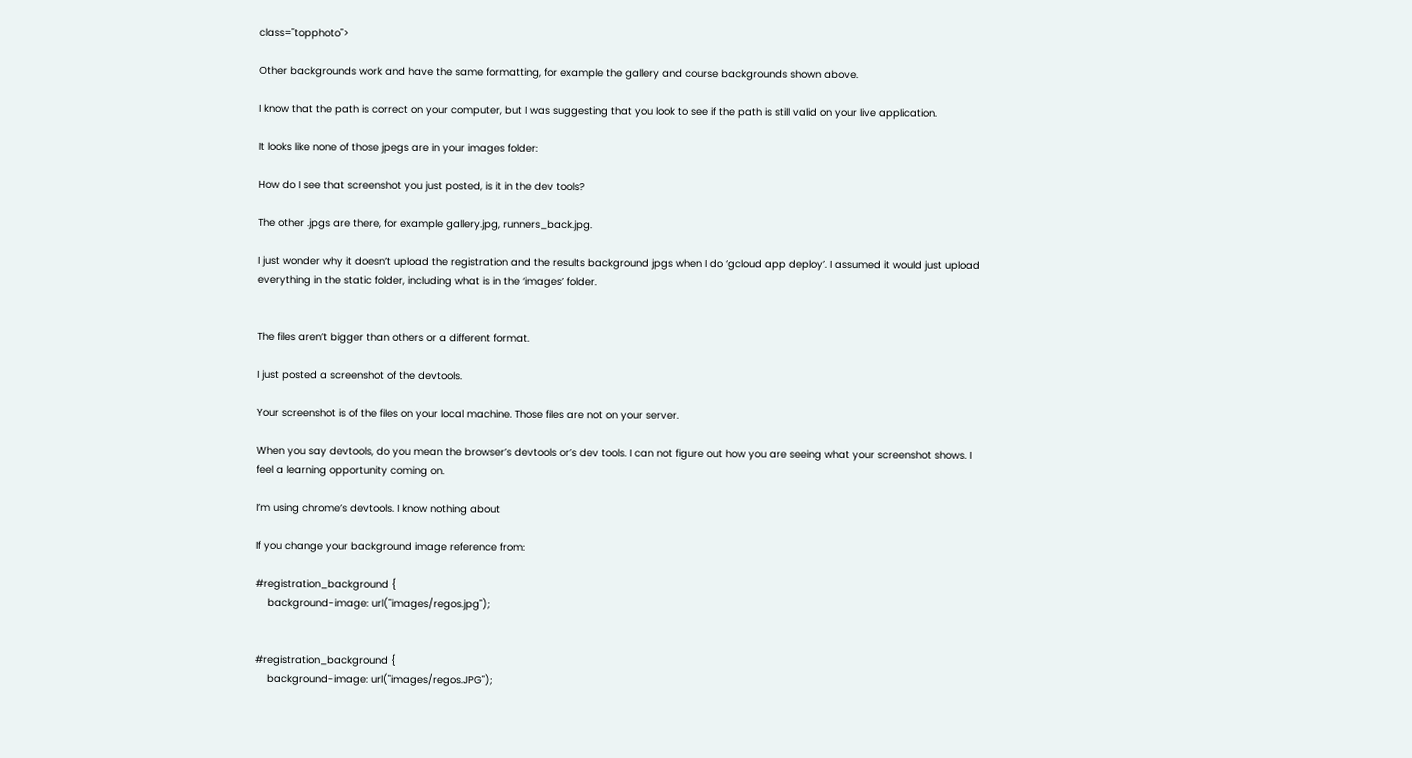class="topphoto">

Other backgrounds work and have the same formatting, for example the gallery and course backgrounds shown above.

I know that the path is correct on your computer, but I was suggesting that you look to see if the path is still valid on your live application.

It looks like none of those jpegs are in your images folder:

How do I see that screenshot you just posted, is it in the dev tools?

The other .jpgs are there, for example gallery.jpg, runners_back.jpg.

I just wonder why it doesn’t upload the registration and the results background jpgs when I do ‘gcloud app deploy’. I assumed it would just upload everything in the static folder, including what is in the ‘images’ folder.


The files aren’t bigger than others or a different format.

I just posted a screenshot of the devtools.

Your screenshot is of the files on your local machine. Those files are not on your server.

When you say devtools, do you mean the browser’s devtools or’s dev tools. I can not figure out how you are seeing what your screenshot shows. I feel a learning opportunity coming on.

I’m using chrome’s devtools. I know nothing about

If you change your background image reference from:

#registration_background {
    background-image: url("images/regos.jpg");


#registration_background {
    background-image: url("images/regos.JPG");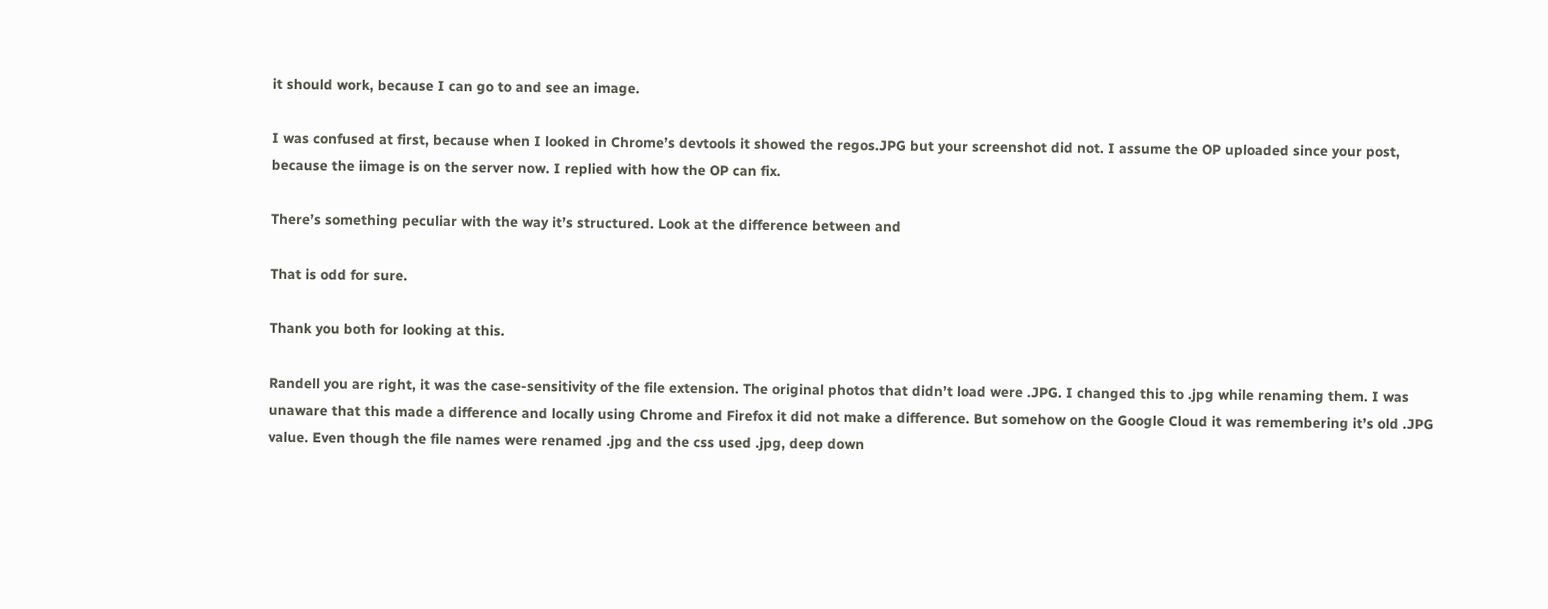it should work, because I can go to and see an image.

I was confused at first, because when I looked in Chrome’s devtools it showed the regos.JPG but your screenshot did not. I assume the OP uploaded since your post, because the iimage is on the server now. I replied with how the OP can fix.

There’s something peculiar with the way it’s structured. Look at the difference between and

That is odd for sure.

Thank you both for looking at this.

Randell you are right, it was the case-sensitivity of the file extension. The original photos that didn’t load were .JPG. I changed this to .jpg while renaming them. I was unaware that this made a difference and locally using Chrome and Firefox it did not make a difference. But somehow on the Google Cloud it was remembering it’s old .JPG value. Even though the file names were renamed .jpg and the css used .jpg, deep down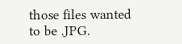those files wanted to be .JPG.